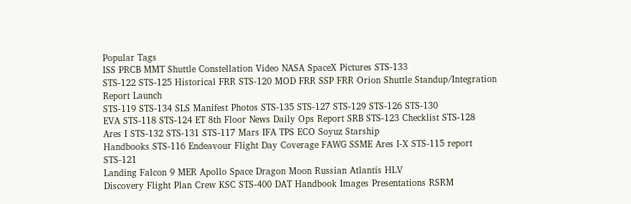Popular Tags
ISS PRCB MMT Shuttle Constellation Video NASA SpaceX Pictures STS-133
STS-122 STS-125 Historical FRR STS-120 MOD FRR SSP FRR Orion Shuttle Standup/Integration Report Launch
STS-119 STS-134 SLS Manifest Photos STS-135 STS-127 STS-129 STS-126 STS-130
EVA STS-118 STS-124 ET 8th Floor News Daily Ops Report SRB STS-123 Checklist STS-128
Ares I STS-132 STS-131 STS-117 Mars IFA TPS ECO Soyuz Starship
Handbooks STS-116 Endeavour Flight Day Coverage FAWG SSME Ares I-X STS-115 report STS-121
Landing Falcon 9 MER Apollo Space Dragon Moon Russian Atlantis HLV
Discovery Flight Plan Crew KSC STS-400 DAT Handbook Images Presentations RSRM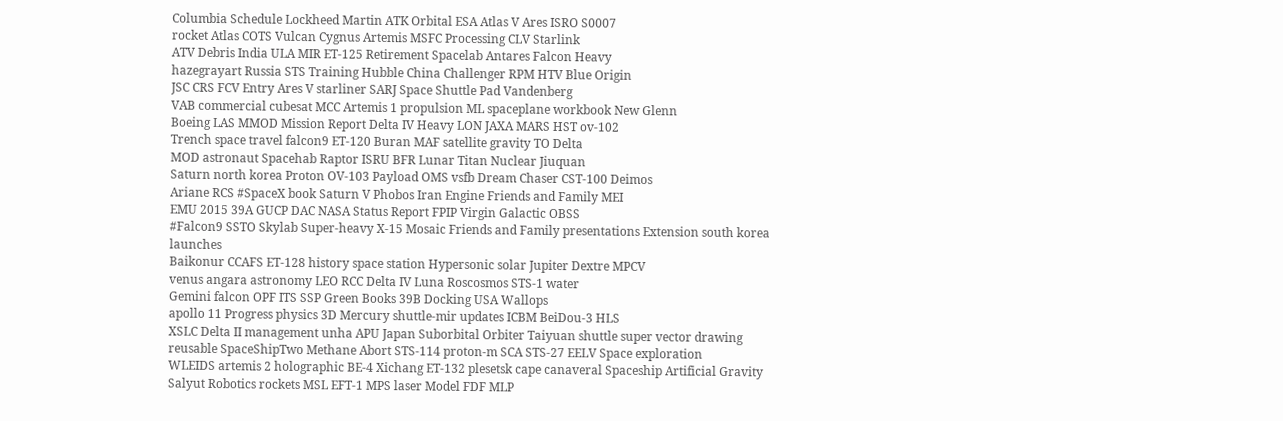Columbia Schedule Lockheed Martin ATK Orbital ESA Atlas V Ares ISRO S0007
rocket Atlas COTS Vulcan Cygnus Artemis MSFC Processing CLV Starlink
ATV Debris India ULA MIR ET-125 Retirement Spacelab Antares Falcon Heavy
hazegrayart Russia STS Training Hubble China Challenger RPM HTV Blue Origin
JSC CRS FCV Entry Ares V starliner SARJ Space Shuttle Pad Vandenberg
VAB commercial cubesat MCC Artemis 1 propulsion ML spaceplane workbook New Glenn
Boeing LAS MMOD Mission Report Delta IV Heavy LON JAXA MARS HST ov-102
Trench space travel falcon9 ET-120 Buran MAF satellite gravity TO Delta
MOD astronaut Spacehab Raptor ISRU BFR Lunar Titan Nuclear Jiuquan
Saturn north korea Proton OV-103 Payload OMS vsfb Dream Chaser CST-100 Deimos
Ariane RCS #SpaceX book Saturn V Phobos Iran Engine Friends and Family MEI
EMU 2015 39A GUCP DAC NASA Status Report FPIP Virgin Galactic OBSS
#Falcon9 SSTO Skylab Super-heavy X-15 Mosaic Friends and Family presentations Extension south korea launches
Baikonur CCAFS ET-128 history space station Hypersonic solar Jupiter Dextre MPCV
venus angara astronomy LEO RCC Delta IV Luna Roscosmos STS-1 water
Gemini falcon OPF ITS SSP Green Books 39B Docking USA Wallops
apollo 11 Progress physics 3D Mercury shuttle-mir updates ICBM BeiDou-3 HLS
XSLC Delta II management unha APU Japan Suborbital Orbiter Taiyuan shuttle super vector drawing
reusable SpaceShipTwo Methane Abort STS-114 proton-m SCA STS-27 EELV Space exploration
WLEIDS artemis 2 holographic BE-4 Xichang ET-132 plesetsk cape canaveral Spaceship Artificial Gravity
Salyut Robotics rockets MSL EFT-1 MPS laser Model FDF MLP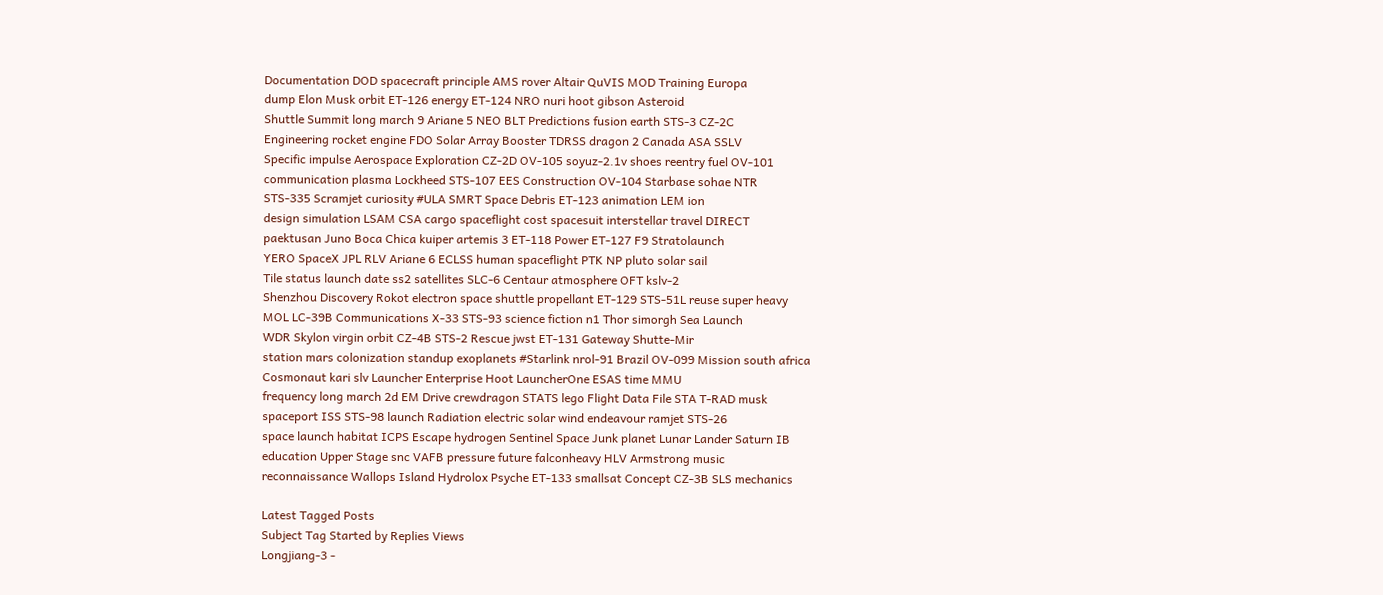Documentation DOD spacecraft principle AMS rover Altair QuVIS MOD Training Europa
dump Elon Musk orbit ET-126 energy ET-124 NRO nuri hoot gibson Asteroid
Shuttle Summit long march 9 Ariane 5 NEO BLT Predictions fusion earth STS-3 CZ-2C
Engineering rocket engine FDO Solar Array Booster TDRSS dragon 2 Canada ASA SSLV
Specific impulse Aerospace Exploration CZ-2D OV-105 soyuz-2.1v shoes reentry fuel OV-101
communication plasma Lockheed STS-107 EES Construction OV-104 Starbase sohae NTR
STS-335 Scramjet curiosity #ULA SMRT Space Debris ET-123 animation LEM ion
design simulation LSAM CSA cargo spaceflight cost spacesuit interstellar travel DIRECT
paektusan Juno Boca Chica kuiper artemis 3 ET-118 Power ET-127 F9 Stratolaunch
YERO SpaceX JPL RLV Ariane 6 ECLSS human spaceflight PTK NP pluto solar sail
Tile status launch date ss2 satellites SLC-6 Centaur atmosphere OFT kslv-2
Shenzhou Discovery Rokot electron space shuttle propellant ET-129 STS-51L reuse super heavy
MOL LC-39B Communications X-33 STS-93 science fiction n1 Thor simorgh Sea Launch
WDR Skylon virgin orbit CZ-4B STS-2 Rescue jwst ET-131 Gateway Shutte-Mir
station mars colonization standup exoplanets #Starlink nrol-91 Brazil OV-099 Mission south africa
Cosmonaut kari slv Launcher Enterprise Hoot LauncherOne ESAS time MMU
frequency long march 2d EM Drive crewdragon STATS lego Flight Data File STA T-RAD musk
spaceport ISS STS-98 launch Radiation electric solar wind endeavour ramjet STS-26
space launch habitat ICPS Escape hydrogen Sentinel Space Junk planet Lunar Lander Saturn IB
education Upper Stage snc VAFB pressure future falconheavy HLV Armstrong music
reconnaissance Wallops Island Hydrolox Psyche ET-133 smallsat Concept CZ-3B SLS mechanics

Latest Tagged Posts
Subject Tag Started by Replies Views
Longjiang-3 -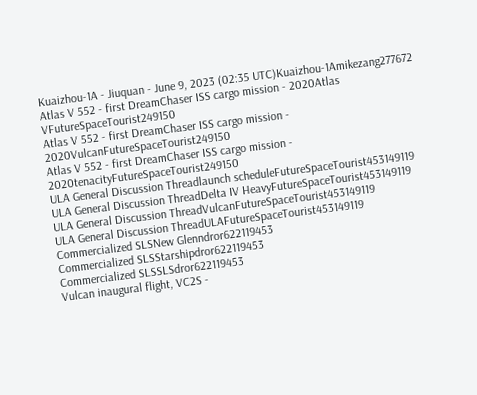Kuaizhou-1A - Jiuquan - June 9, 2023 (02:35 UTC)Kuaizhou-1Amikezang277672
Atlas V 552 - first DreamChaser ISS cargo mission - 2020Atlas VFutureSpaceTourist249150
Atlas V 552 - first DreamChaser ISS cargo mission - 2020VulcanFutureSpaceTourist249150
Atlas V 552 - first DreamChaser ISS cargo mission - 2020tenacityFutureSpaceTourist249150
ULA General Discussion Threadlaunch scheduleFutureSpaceTourist453149119
ULA General Discussion ThreadDelta IV HeavyFutureSpaceTourist453149119
ULA General Discussion ThreadVulcanFutureSpaceTourist453149119
ULA General Discussion ThreadULAFutureSpaceTourist453149119
Commercialized SLSNew Glenndror622119453
Commercialized SLSStarshipdror622119453
Commercialized SLSSLSdror622119453
Vulcan inaugural flight, VC2S -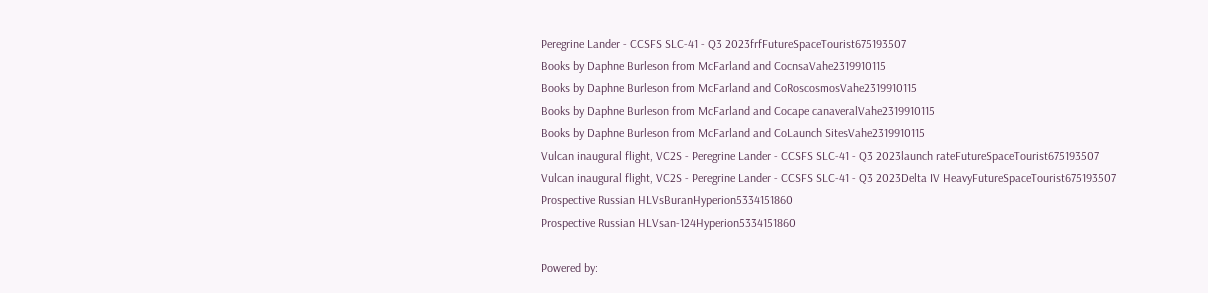Peregrine Lander - CCSFS SLC-41 - Q3 2023frfFutureSpaceTourist675193507
Books by Daphne Burleson from McFarland and CocnsaVahe2319910115
Books by Daphne Burleson from McFarland and CoRoscosmosVahe2319910115
Books by Daphne Burleson from McFarland and Cocape canaveralVahe2319910115
Books by Daphne Burleson from McFarland and CoLaunch SitesVahe2319910115
Vulcan inaugural flight, VC2S - Peregrine Lander - CCSFS SLC-41 - Q3 2023launch rateFutureSpaceTourist675193507
Vulcan inaugural flight, VC2S - Peregrine Lander - CCSFS SLC-41 - Q3 2023Delta IV HeavyFutureSpaceTourist675193507
Prospective Russian HLVsBuranHyperion5334151860
Prospective Russian HLVsan-124Hyperion5334151860

Powered by: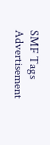SMF Tags
Advertisement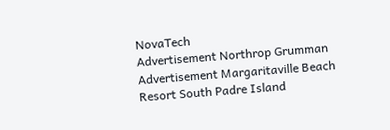NovaTech
Advertisement Northrop Grumman
Advertisement Margaritaville Beach Resort South Padre Island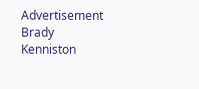Advertisement Brady Kenniston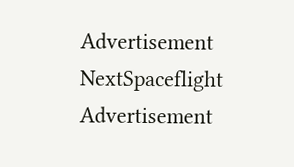Advertisement NextSpaceflight
Advertisement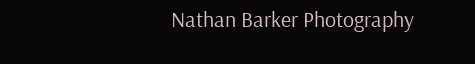Nathan Barker Photography